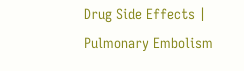Drug Side Effects | Pulmonary Embolism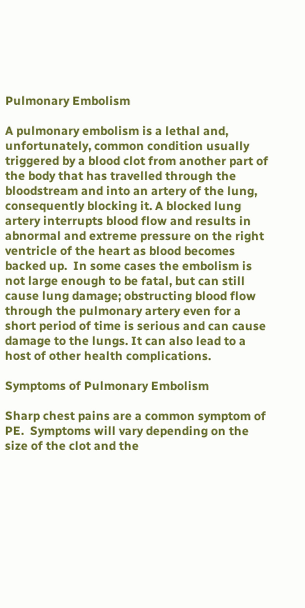Pulmonary Embolism

A pulmonary embolism is a lethal and, unfortunately, common condition usually triggered by a blood clot from another part of the body that has travelled through the bloodstream and into an artery of the lung, consequently blocking it. A blocked lung artery interrupts blood flow and results in abnormal and extreme pressure on the right ventricle of the heart as blood becomes backed up.  In some cases the embolism is not large enough to be fatal, but can still cause lung damage; obstructing blood flow through the pulmonary artery even for a short period of time is serious and can cause damage to the lungs. It can also lead to a host of other health complications.

Symptoms of Pulmonary Embolism

Sharp chest pains are a common symptom of PE.  Symptoms will vary depending on the size of the clot and the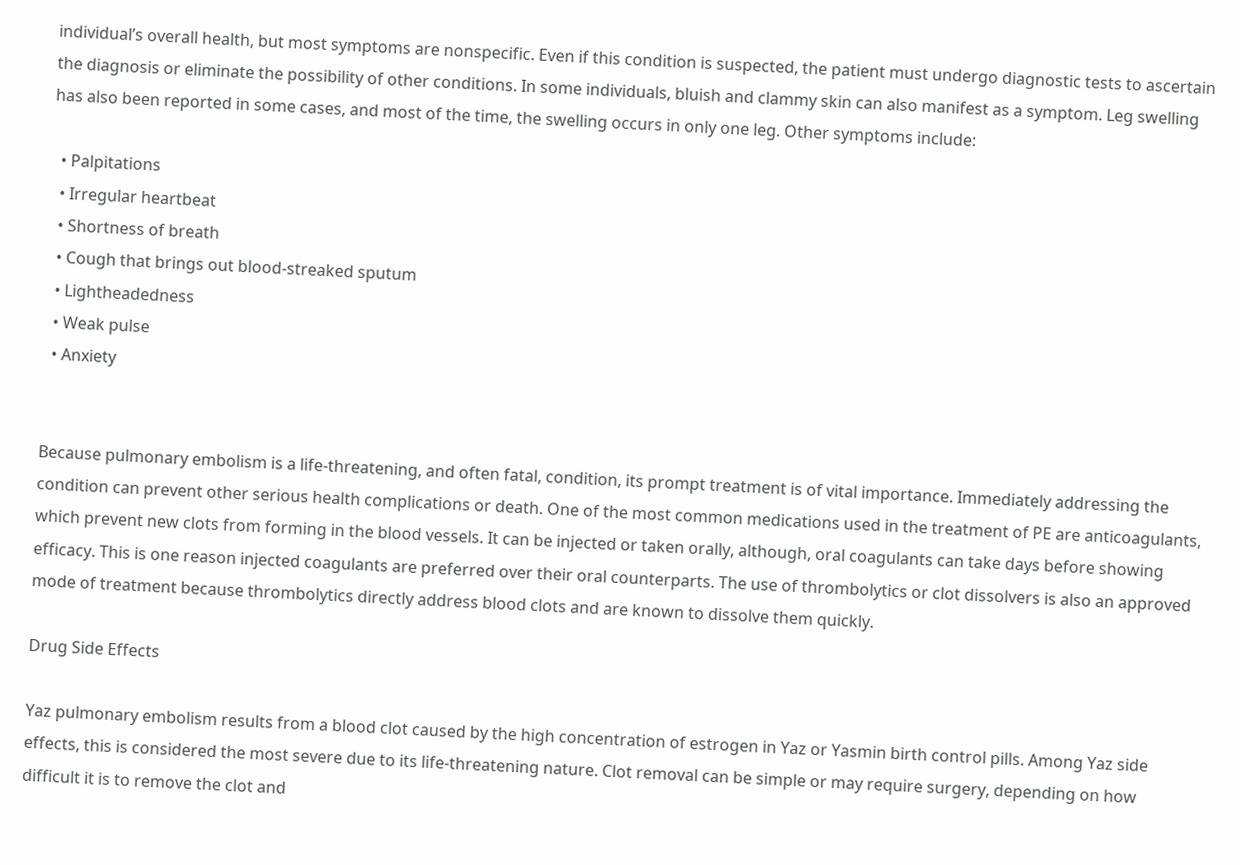individual’s overall health, but most symptoms are nonspecific. Even if this condition is suspected, the patient must undergo diagnostic tests to ascertain the diagnosis or eliminate the possibility of other conditions. In some individuals, bluish and clammy skin can also manifest as a symptom. Leg swelling has also been reported in some cases, and most of the time, the swelling occurs in only one leg. Other symptoms include:

  • Palpitations
  • Irregular heartbeat
  • Shortness of breath
  • Cough that brings out blood-streaked sputum
  • Lightheadedness
  • Weak pulse
  • Anxiety


Because pulmonary embolism is a life-threatening, and often fatal, condition, its prompt treatment is of vital importance. Immediately addressing the condition can prevent other serious health complications or death. One of the most common medications used in the treatment of PE are anticoagulants, which prevent new clots from forming in the blood vessels. It can be injected or taken orally, although, oral coagulants can take days before showing efficacy. This is one reason injected coagulants are preferred over their oral counterparts. The use of thrombolytics or clot dissolvers is also an approved mode of treatment because thrombolytics directly address blood clots and are known to dissolve them quickly.

Drug Side Effects

Yaz pulmonary embolism results from a blood clot caused by the high concentration of estrogen in Yaz or Yasmin birth control pills. Among Yaz side effects, this is considered the most severe due to its life-threatening nature. Clot removal can be simple or may require surgery, depending on how difficult it is to remove the clot and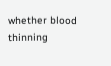whether blood thinning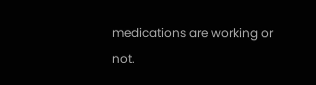medications are working or not.